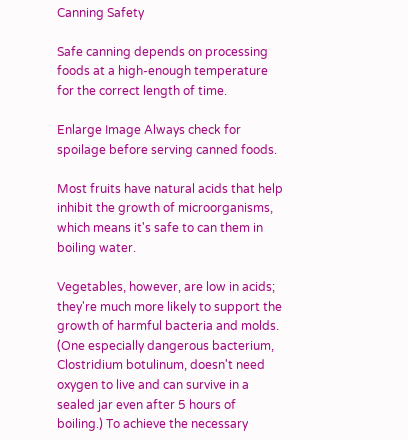Canning Safety

Safe canning depends on processing foods at a high-enough temperature for the correct length of time.

Enlarge Image Always check for spoilage before serving canned foods.

Most fruits have natural acids that help inhibit the growth of microorganisms, which means it's safe to can them in boiling water.

Vegetables, however, are low in acids; they're much more likely to support the growth of harmful bacteria and molds. (One especially dangerous bacterium, Clostridium botulinum, doesn't need oxygen to live and can survive in a sealed jar even after 5 hours of boiling.) To achieve the necessary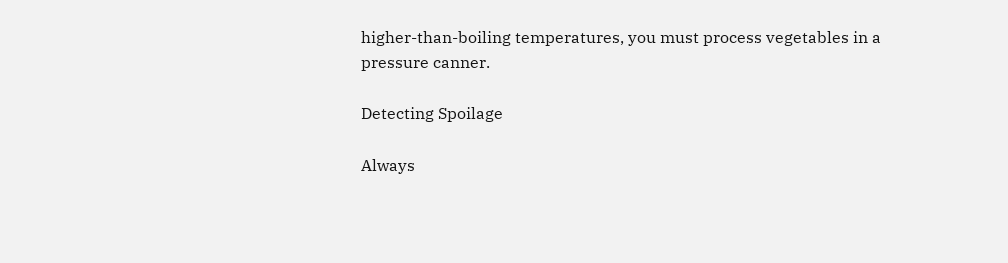higher-than-boiling temperatures, you must process vegetables in a pressure canner.

Detecting Spoilage

Always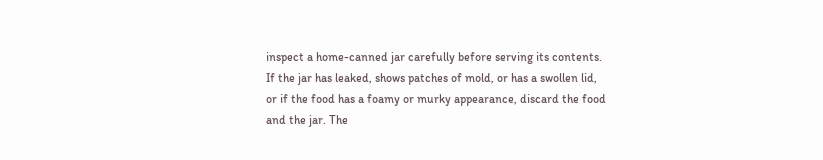inspect a home-canned jar carefully before serving its contents. If the jar has leaked, shows patches of mold, or has a swollen lid, or if the food has a foamy or murky appearance, discard the food and the jar. The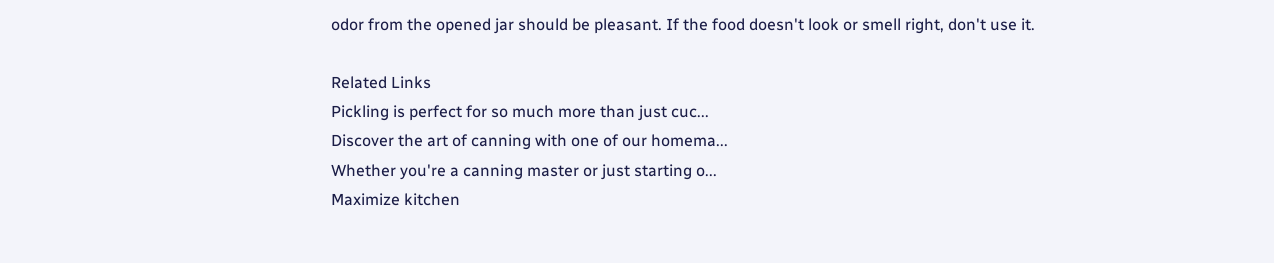odor from the opened jar should be pleasant. If the food doesn't look or smell right, don't use it.

Related Links
Pickling is perfect for so much more than just cuc...
Discover the art of canning with one of our homema...
Whether you're a canning master or just starting o...
Maximize kitchen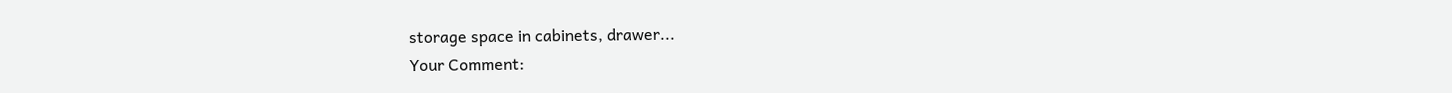storage space in cabinets, drawer...
Your Comment: